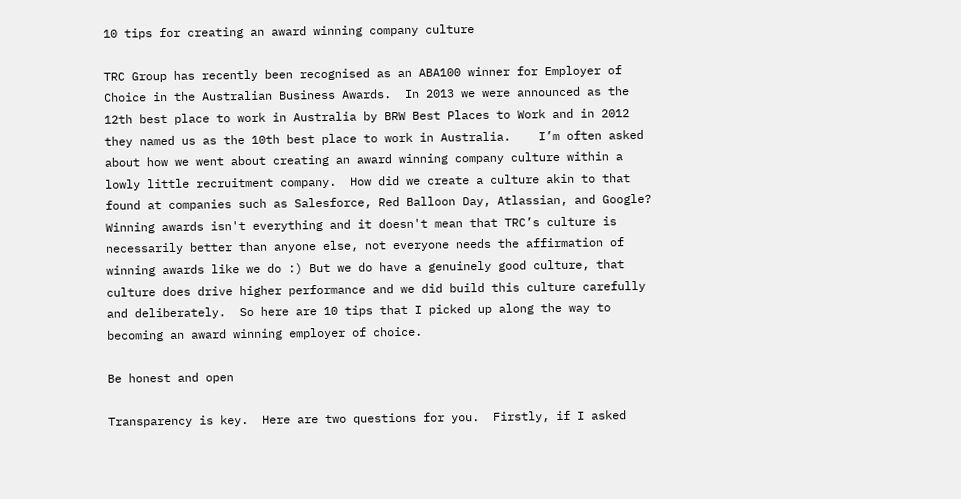10 tips for creating an award winning company culture

TRC Group has recently been recognised as an ABA100 winner for Employer of Choice in the Australian Business Awards.  In 2013 we were announced as the 12th best place to work in Australia by BRW Best Places to Work and in 2012 they named us as the 10th best place to work in Australia.    I’m often asked about how we went about creating an award winning company culture within a lowly little recruitment company.  How did we create a culture akin to that found at companies such as Salesforce, Red Balloon Day, Atlassian, and Google?  Winning awards isn't everything and it doesn't mean that TRC’s culture is necessarily better than anyone else, not everyone needs the affirmation of winning awards like we do :) But we do have a genuinely good culture, that culture does drive higher performance and we did build this culture carefully and deliberately.  So here are 10 tips that I picked up along the way to becoming an award winning employer of choice.

Be honest and open

Transparency is key.  Here are two questions for you.  Firstly, if I asked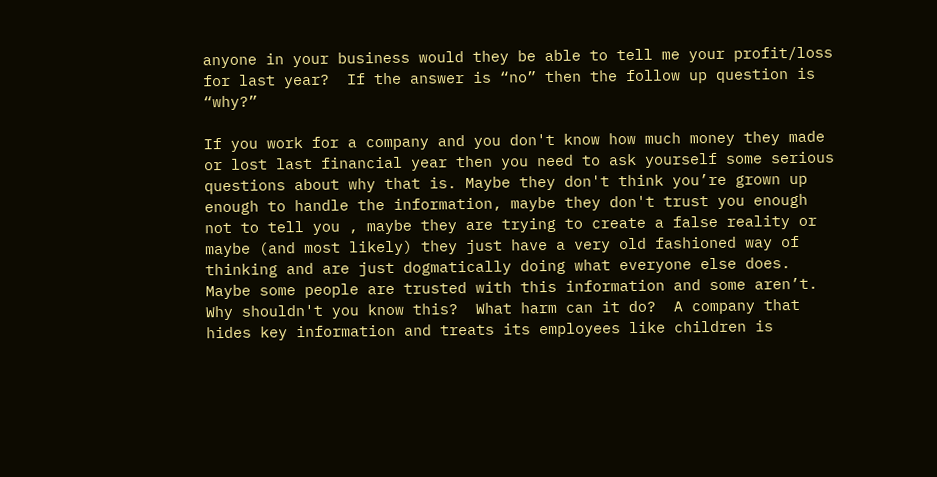anyone in your business would they be able to tell me your profit/loss for last year?  If the answer is “no” then the follow up question is “why?”

If you work for a company and you don't know how much money they made or lost last financial year then you need to ask yourself some serious questions about why that is. Maybe they don't think you’re grown up enough to handle the information, maybe they don't trust you enough not to tell you , maybe they are trying to create a false reality or maybe (and most likely) they just have a very old fashioned way of thinking and are just dogmatically doing what everyone else does.   Maybe some people are trusted with this information and some aren’t.  Why shouldn't you know this?  What harm can it do?  A company that hides key information and treats its employees like children is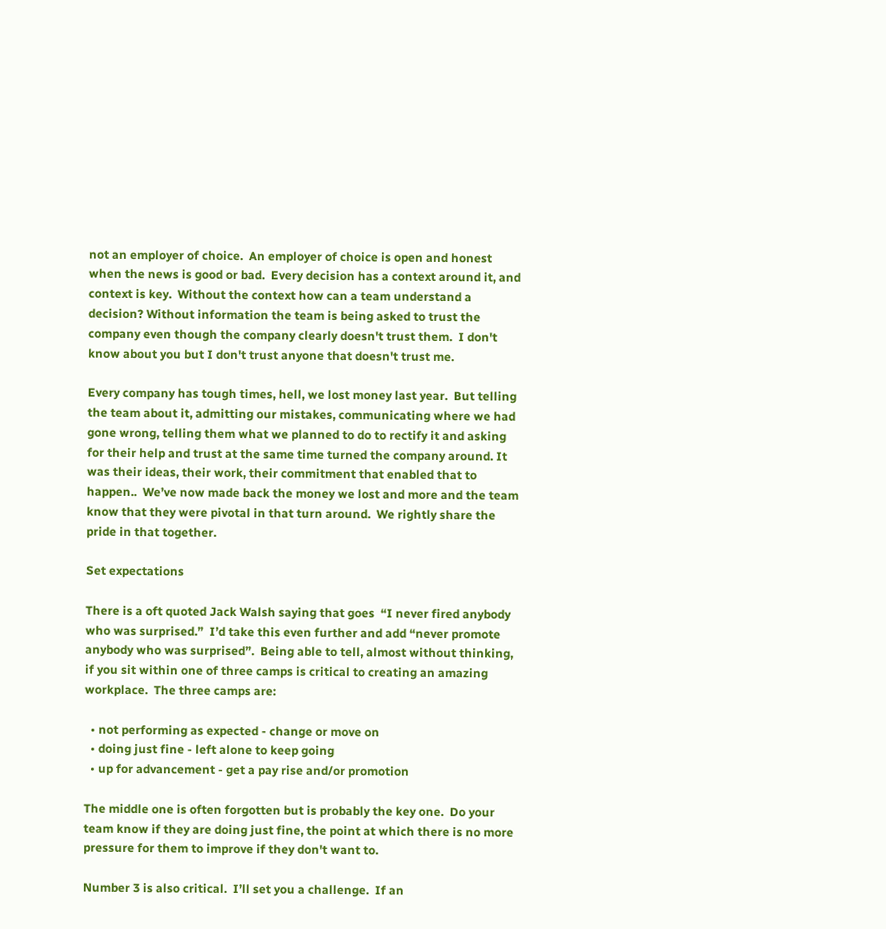not an employer of choice.  An employer of choice is open and honest when the news is good or bad.  Every decision has a context around it, and context is key.  Without the context how can a team understand a decision? Without information the team is being asked to trust the company even though the company clearly doesn't trust them.  I don't know about you but I don't trust anyone that doesn't trust me.

Every company has tough times, hell, we lost money last year.  But telling the team about it, admitting our mistakes, communicating where we had gone wrong, telling them what we planned to do to rectify it and asking for their help and trust at the same time turned the company around. It was their ideas, their work, their commitment that enabled that to happen..  We’ve now made back the money we lost and more and the team know that they were pivotal in that turn around.  We rightly share the pride in that together.

Set expectations

There is a oft quoted Jack Walsh saying that goes  “I never fired anybody who was surprised.”  I’d take this even further and add “never promote anybody who was surprised”.  Being able to tell, almost without thinking, if you sit within one of three camps is critical to creating an amazing workplace.  The three camps are:

  • not performing as expected - change or move on
  • doing just fine - left alone to keep going
  • up for advancement - get a pay rise and/or promotion

The middle one is often forgotten but is probably the key one.  Do your team know if they are doing just fine, the point at which there is no more pressure for them to improve if they don't want to.

Number 3 is also critical.  I’ll set you a challenge.  If an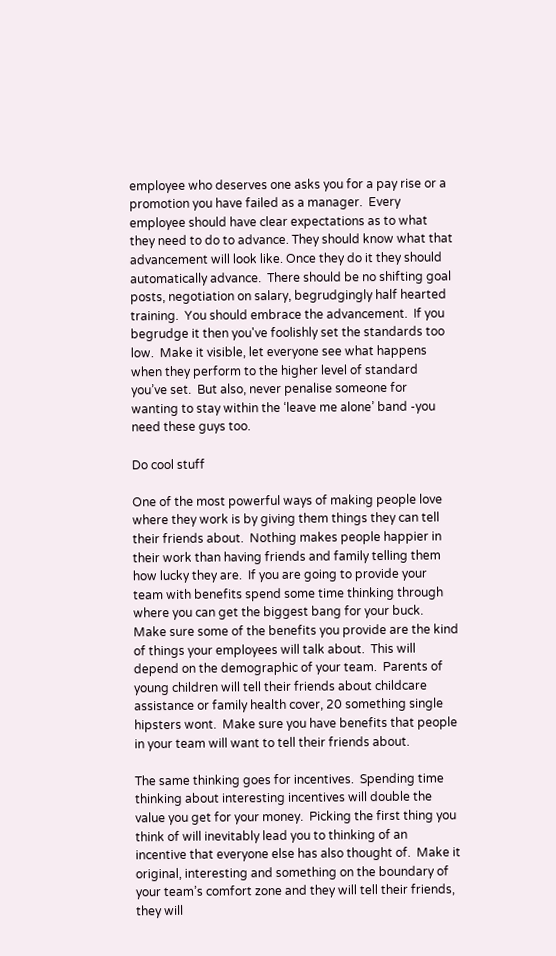employee who deserves one asks you for a pay rise or a promotion you have failed as a manager.  Every employee should have clear expectations as to what they need to do to advance. They should know what that advancement will look like. Once they do it they should automatically advance.  There should be no shifting goal posts, negotiation on salary, begrudgingly half hearted training.  You should embrace the advancement.  If you begrudge it then you've foolishly set the standards too low.  Make it visible, let everyone see what happens when they perform to the higher level of standard you’ve set.  But also, never penalise someone for wanting to stay within the ‘leave me alone’ band -you need these guys too.

Do cool stuff

One of the most powerful ways of making people love where they work is by giving them things they can tell their friends about.  Nothing makes people happier in their work than having friends and family telling them how lucky they are.  If you are going to provide your team with benefits spend some time thinking through where you can get the biggest bang for your buck.  Make sure some of the benefits you provide are the kind of things your employees will talk about.  This will depend on the demographic of your team.  Parents of young children will tell their friends about childcare assistance or family health cover, 20 something single hipsters wont.  Make sure you have benefits that people in your team will want to tell their friends about.

The same thinking goes for incentives.  Spending time thinking about interesting incentives will double the value you get for your money.  Picking the first thing you think of will inevitably lead you to thinking of an incentive that everyone else has also thought of.  Make it original, interesting and something on the boundary of your team’s comfort zone and they will tell their friends, they will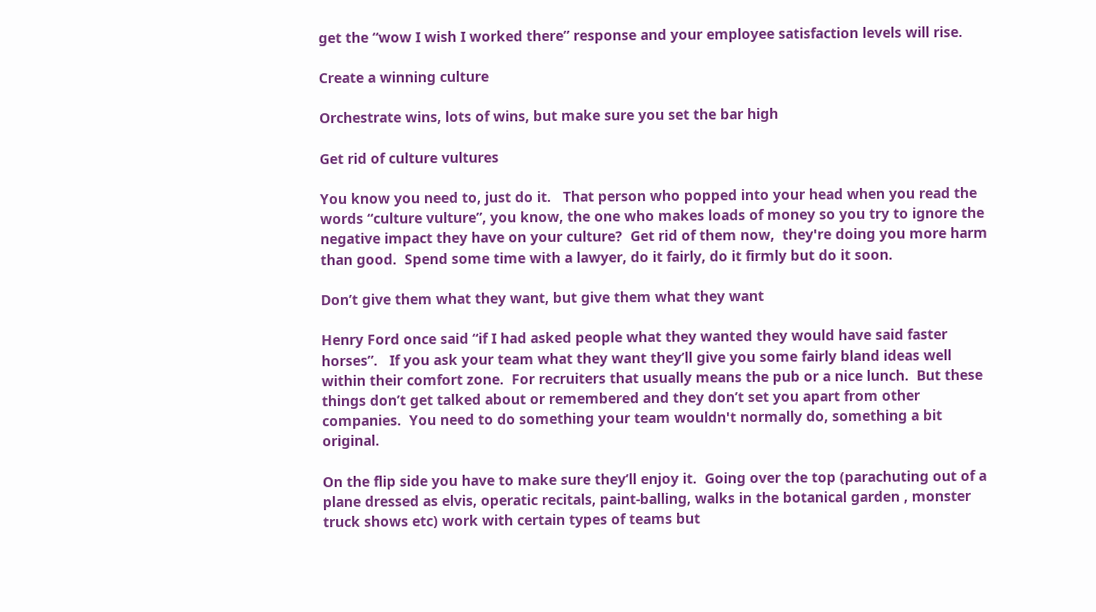get the “wow I wish I worked there” response and your employee satisfaction levels will rise.

Create a winning culture

Orchestrate wins, lots of wins, but make sure you set the bar high

Get rid of culture vultures

You know you need to, just do it.   That person who popped into your head when you read the words “culture vulture”, you know, the one who makes loads of money so you try to ignore the negative impact they have on your culture?  Get rid of them now,  they're doing you more harm than good.  Spend some time with a lawyer, do it fairly, do it firmly but do it soon.

Don’t give them what they want, but give them what they want

Henry Ford once said “if I had asked people what they wanted they would have said faster horses”.   If you ask your team what they want they’ll give you some fairly bland ideas well within their comfort zone.  For recruiters that usually means the pub or a nice lunch.  But these things don’t get talked about or remembered and they don’t set you apart from other companies.  You need to do something your team wouldn't normally do, something a bit original.

On the flip side you have to make sure they’ll enjoy it.  Going over the top (parachuting out of a plane dressed as elvis, operatic recitals, paint-balling, walks in the botanical garden , monster truck shows etc) work with certain types of teams but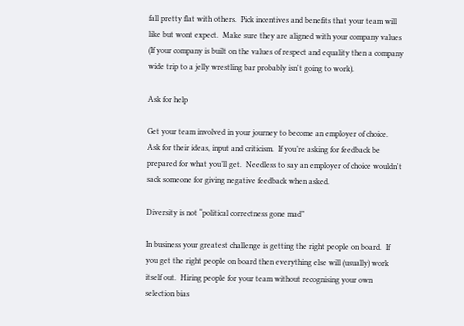fall pretty flat with others.  Pick incentives and benefits that your team will like but wont expect.  Make sure they are aligned with your company values (If your company is built on the values of respect and equality then a company wide trip to a jelly wrestling bar probably isn't going to work).

Ask for help

Get your team involved in your journey to become an employer of choice.  Ask for their ideas, input and criticism.  If you’re asking for feedback be prepared for what you’ll get.  Needless to say an employer of choice wouldn't sack someone for giving negative feedback when asked.

Diversity is not “political correctness gone mad”

In business your greatest challenge is getting the right people on board.  If you get the right people on board then everything else will (usually) work itself out.  Hiring people for your team without recognising your own selection bias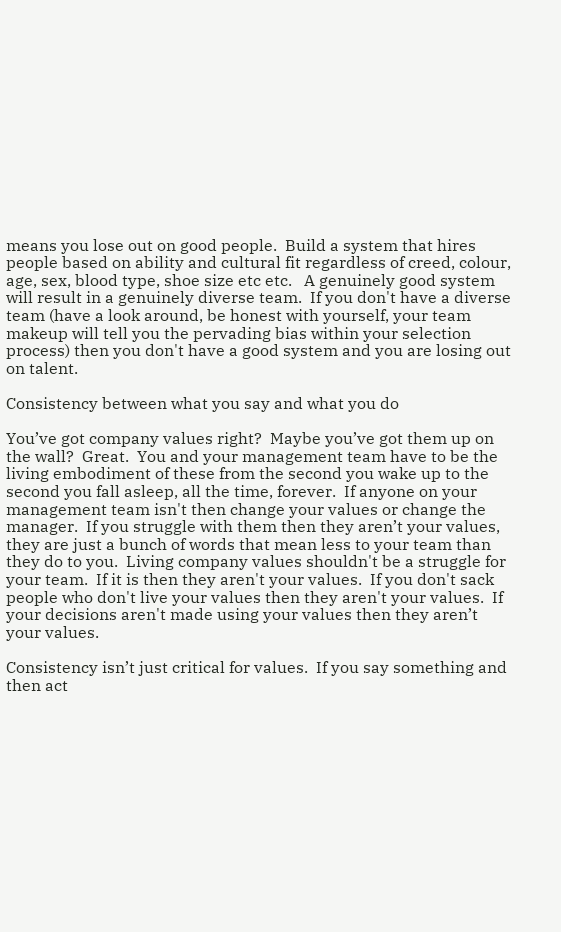means you lose out on good people.  Build a system that hires people based on ability and cultural fit regardless of creed, colour, age, sex, blood type, shoe size etc etc.   A genuinely good system will result in a genuinely diverse team.  If you don't have a diverse team (have a look around, be honest with yourself, your team makeup will tell you the pervading bias within your selection process) then you don't have a good system and you are losing out on talent.

Consistency between what you say and what you do

You’ve got company values right?  Maybe you’ve got them up on the wall?  Great.  You and your management team have to be the living embodiment of these from the second you wake up to the second you fall asleep, all the time, forever.  If anyone on your management team isn't then change your values or change the manager.  If you struggle with them then they aren’t your values, they are just a bunch of words that mean less to your team than they do to you.  Living company values shouldn't be a struggle for your team.  If it is then they aren't your values.  If you don't sack people who don't live your values then they aren't your values.  If your decisions aren't made using your values then they aren’t your values.

Consistency isn’t just critical for values.  If you say something and then act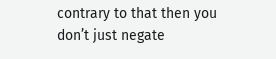contrary to that then you don’t just negate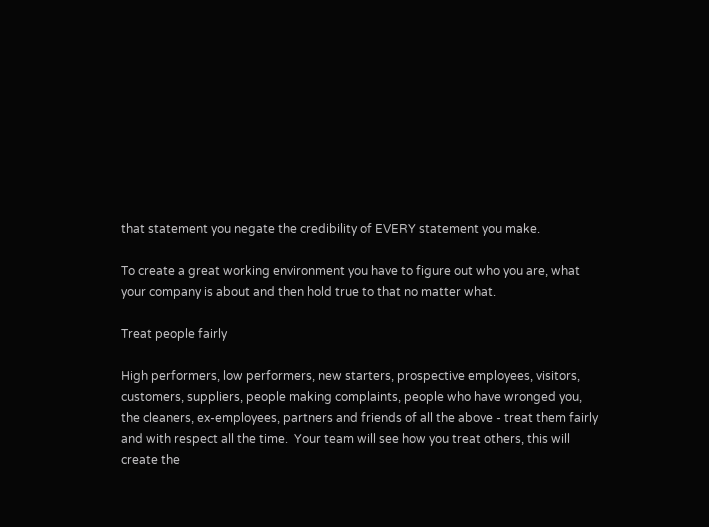that statement you negate the credibility of EVERY statement you make.

To create a great working environment you have to figure out who you are, what your company is about and then hold true to that no matter what.

Treat people fairly

High performers, low performers, new starters, prospective employees, visitors, customers, suppliers, people making complaints, people who have wronged you, the cleaners, ex-employees, partners and friends of all the above - treat them fairly and with respect all the time.  Your team will see how you treat others, this will create the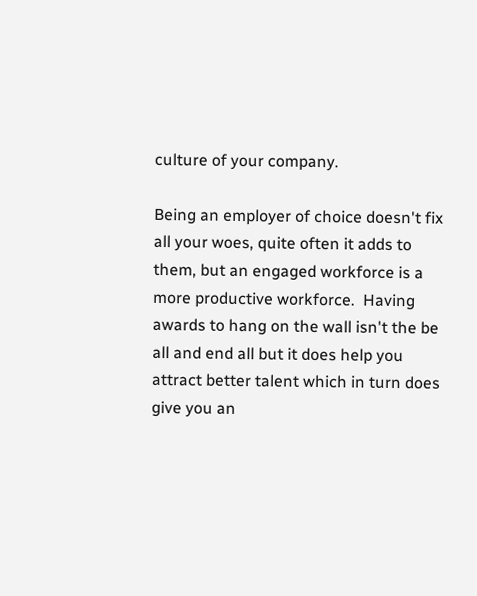culture of your company.

Being an employer of choice doesn't fix all your woes, quite often it adds to them, but an engaged workforce is a more productive workforce.  Having awards to hang on the wall isn't the be all and end all but it does help you attract better talent which in turn does give you an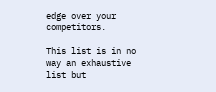edge over your competitors.

This list is in no way an exhaustive list but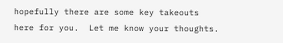hopefully there are some key takeouts here for you.  Let me know your thoughts.